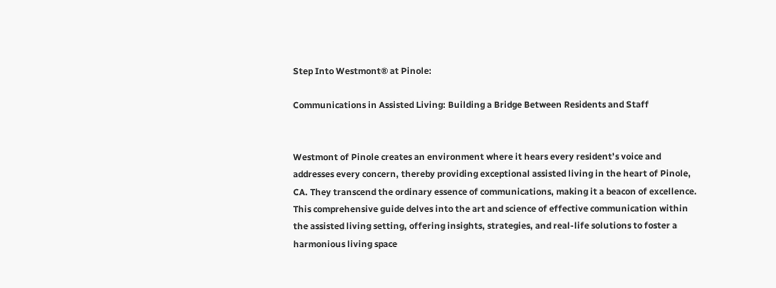Step Into Westmont® at Pinole:

Communications in Assisted Living: Building a Bridge Between Residents and Staff


Westmont of Pinole creates an environment where it hears every resident’s voice and addresses every concern, thereby providing exceptional assisted living in the heart of Pinole, CA. They transcend the ordinary essence of communications, making it a beacon of excellence. This comprehensive guide delves into the art and science of effective communication within the assisted living setting, offering insights, strategies, and real-life solutions to foster a harmonious living space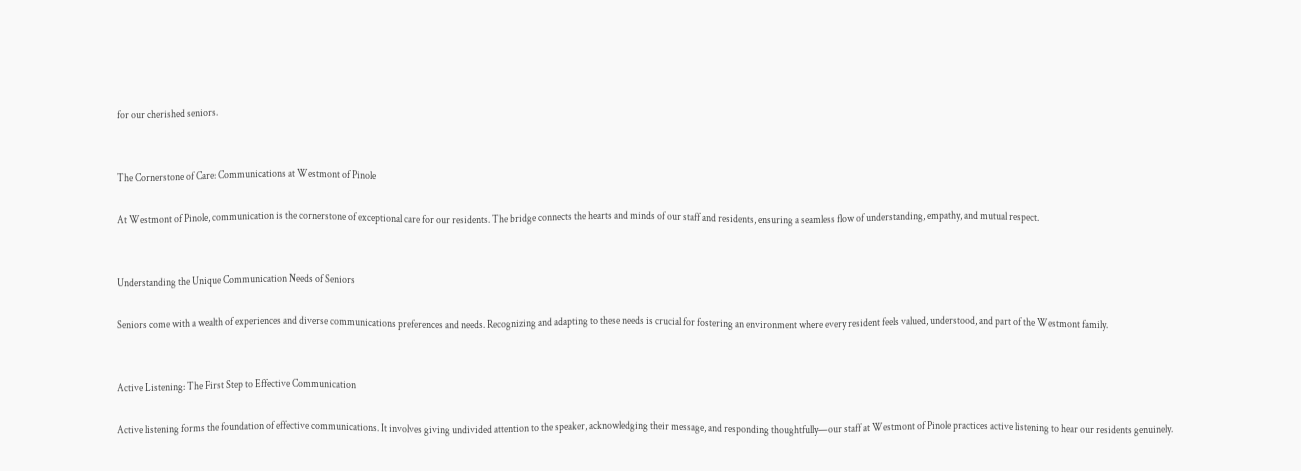for our cherished seniors.


The Cornerstone of Care: Communications at Westmont of Pinole

At Westmont of Pinole, communication is the cornerstone of exceptional care for our residents. The bridge connects the hearts and minds of our staff and residents, ensuring a seamless flow of understanding, empathy, and mutual respect.


Understanding the Unique Communication Needs of Seniors

Seniors come with a wealth of experiences and diverse communications preferences and needs. Recognizing and adapting to these needs is crucial for fostering an environment where every resident feels valued, understood, and part of the Westmont family.


Active Listening: The First Step to Effective Communication

Active listening forms the foundation of effective communications. It involves giving undivided attention to the speaker, acknowledging their message, and responding thoughtfully—our staff at Westmont of Pinole practices active listening to hear our residents genuinely.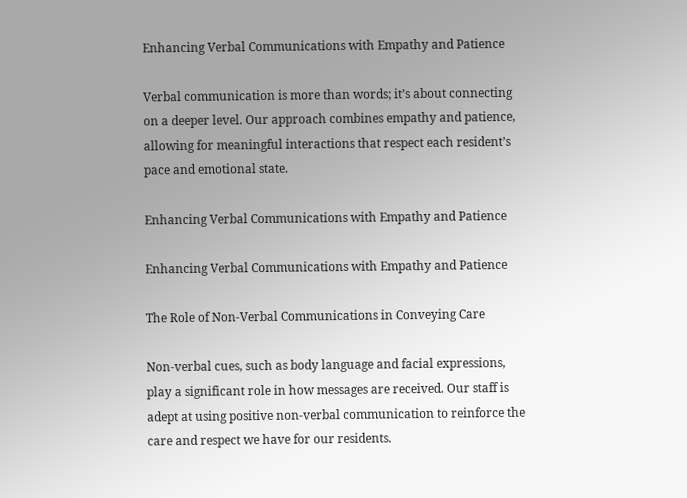Enhancing Verbal Communications with Empathy and Patience

Verbal communication is more than words; it’s about connecting on a deeper level. Our approach combines empathy and patience, allowing for meaningful interactions that respect each resident’s pace and emotional state.

Enhancing Verbal Communications with Empathy and Patience

Enhancing Verbal Communications with Empathy and Patience

The Role of Non-Verbal Communications in Conveying Care

Non-verbal cues, such as body language and facial expressions, play a significant role in how messages are received. Our staff is adept at using positive non-verbal communication to reinforce the care and respect we have for our residents.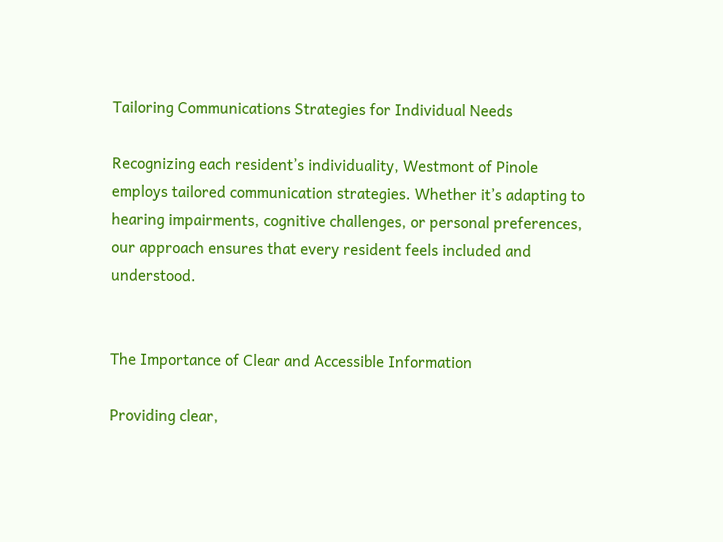Tailoring Communications Strategies for Individual Needs

Recognizing each resident’s individuality, Westmont of Pinole employs tailored communication strategies. Whether it’s adapting to hearing impairments, cognitive challenges, or personal preferences, our approach ensures that every resident feels included and understood.


The Importance of Clear and Accessible Information

Providing clear,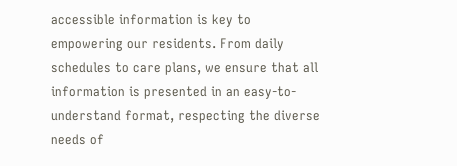accessible information is key to empowering our residents. From daily schedules to care plans, we ensure that all information is presented in an easy-to-understand format, respecting the diverse needs of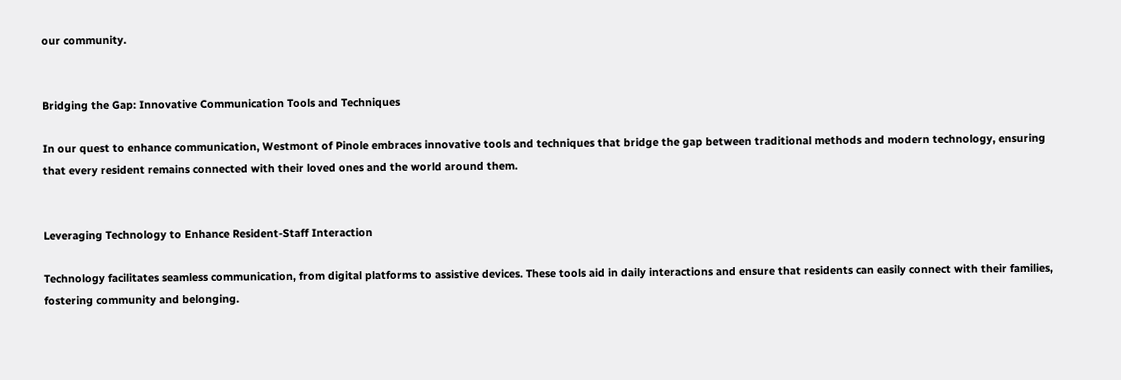our community.


Bridging the Gap: Innovative Communication Tools and Techniques

In our quest to enhance communication, Westmont of Pinole embraces innovative tools and techniques that bridge the gap between traditional methods and modern technology, ensuring that every resident remains connected with their loved ones and the world around them.


Leveraging Technology to Enhance Resident-Staff Interaction

Technology facilitates seamless communication, from digital platforms to assistive devices. These tools aid in daily interactions and ensure that residents can easily connect with their families, fostering community and belonging.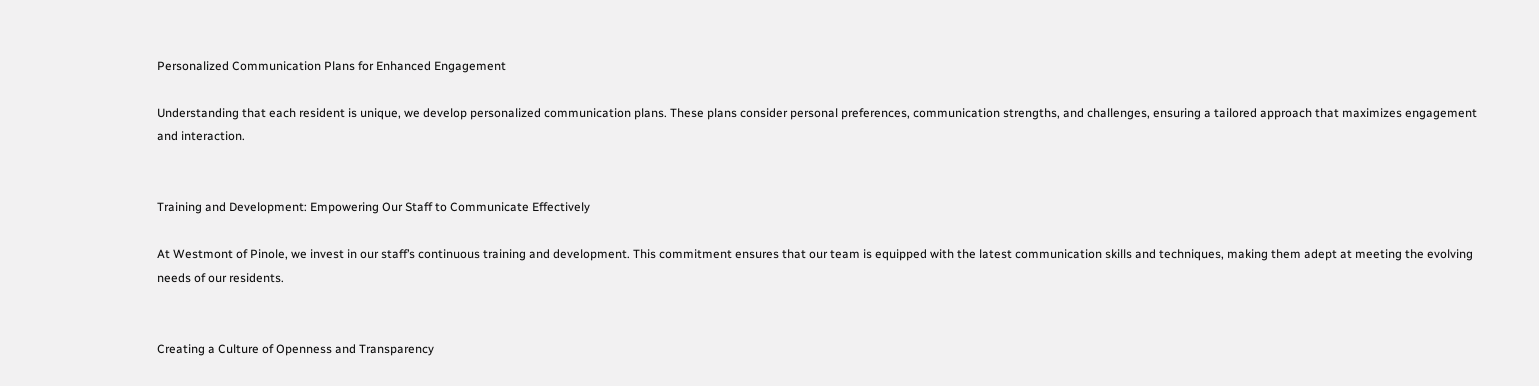Personalized Communication Plans for Enhanced Engagement

Understanding that each resident is unique, we develop personalized communication plans. These plans consider personal preferences, communication strengths, and challenges, ensuring a tailored approach that maximizes engagement and interaction.


Training and Development: Empowering Our Staff to Communicate Effectively

At Westmont of Pinole, we invest in our staff’s continuous training and development. This commitment ensures that our team is equipped with the latest communication skills and techniques, making them adept at meeting the evolving needs of our residents.


Creating a Culture of Openness and Transparency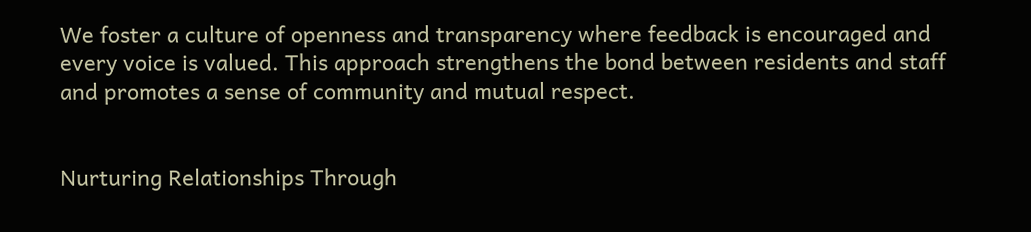We foster a culture of openness and transparency where feedback is encouraged and every voice is valued. This approach strengthens the bond between residents and staff and promotes a sense of community and mutual respect.


Nurturing Relationships Through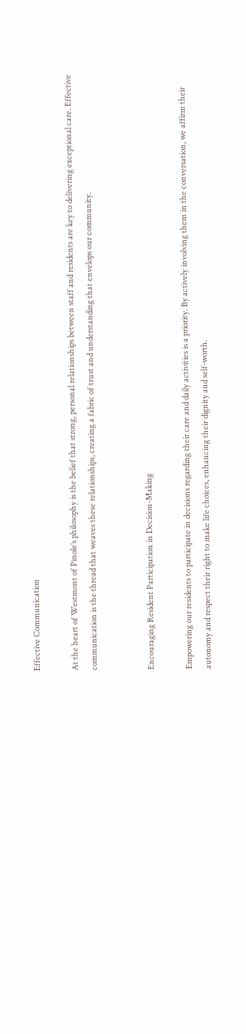Effective Communication

At the heart of Westmont of Pinole’s philosophy is the belief that strong, personal relationships between staff and residents are key to delivering exceptional care. Effective communication is the thread that weaves these relationships, creating a fabric of trust and understanding that envelops our community.


Encouraging Resident Participation in Decision-Making

Empowering our residents to participate in decisions regarding their care and daily activities is a priority. By actively involving them in the conversation, we affirm their autonomy and respect their right to make life choices, enhancing their dignity and self-worth.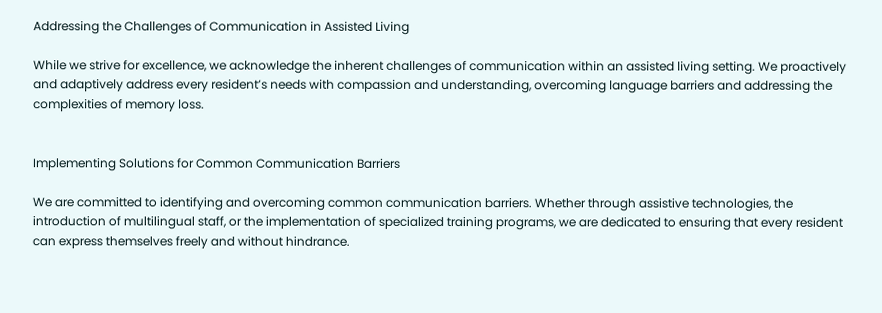Addressing the Challenges of Communication in Assisted Living

While we strive for excellence, we acknowledge the inherent challenges of communication within an assisted living setting. We proactively and adaptively address every resident’s needs with compassion and understanding, overcoming language barriers and addressing the complexities of memory loss.


Implementing Solutions for Common Communication Barriers

We are committed to identifying and overcoming common communication barriers. Whether through assistive technologies, the introduction of multilingual staff, or the implementation of specialized training programs, we are dedicated to ensuring that every resident can express themselves freely and without hindrance.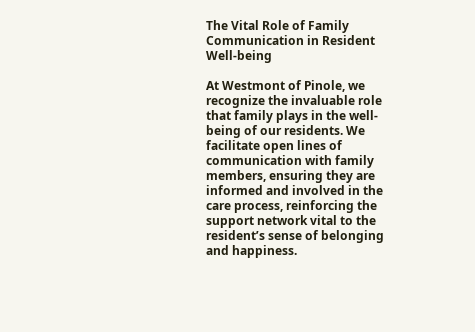The Vital Role of Family Communication in Resident Well-being

At Westmont of Pinole, we recognize the invaluable role that family plays in the well-being of our residents. We facilitate open lines of communication with family members, ensuring they are informed and involved in the care process, reinforcing the support network vital to the resident’s sense of belonging and happiness.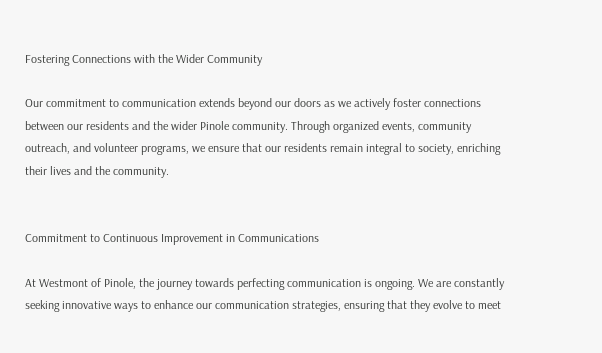Fostering Connections with the Wider Community

Our commitment to communication extends beyond our doors as we actively foster connections between our residents and the wider Pinole community. Through organized events, community outreach, and volunteer programs, we ensure that our residents remain integral to society, enriching their lives and the community.


Commitment to Continuous Improvement in Communications

At Westmont of Pinole, the journey towards perfecting communication is ongoing. We are constantly seeking innovative ways to enhance our communication strategies, ensuring that they evolve to meet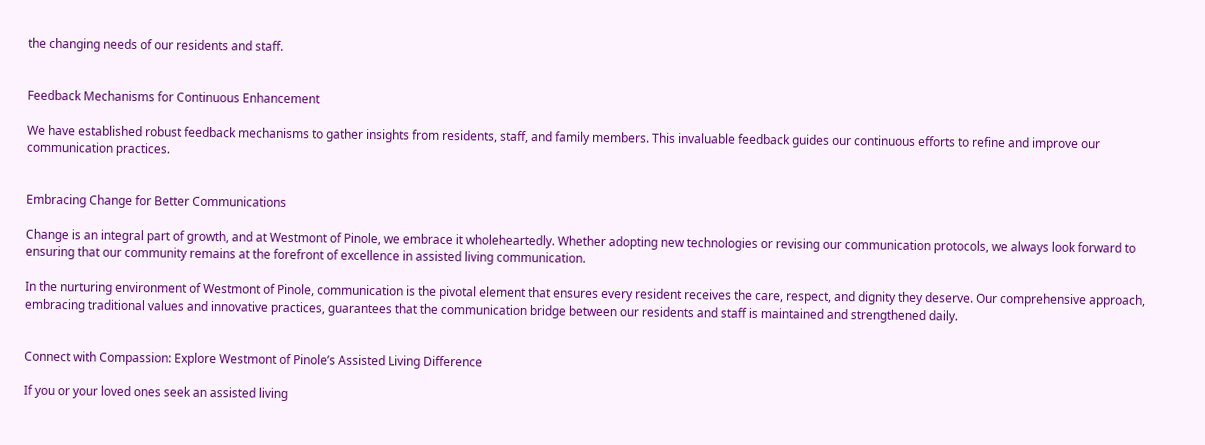the changing needs of our residents and staff.


Feedback Mechanisms for Continuous Enhancement

We have established robust feedback mechanisms to gather insights from residents, staff, and family members. This invaluable feedback guides our continuous efforts to refine and improve our communication practices.


Embracing Change for Better Communications

Change is an integral part of growth, and at Westmont of Pinole, we embrace it wholeheartedly. Whether adopting new technologies or revising our communication protocols, we always look forward to ensuring that our community remains at the forefront of excellence in assisted living communication.

In the nurturing environment of Westmont of Pinole, communication is the pivotal element that ensures every resident receives the care, respect, and dignity they deserve. Our comprehensive approach, embracing traditional values and innovative practices, guarantees that the communication bridge between our residents and staff is maintained and strengthened daily.


Connect with Compassion: Explore Westmont of Pinole’s Assisted Living Difference

If you or your loved ones seek an assisted living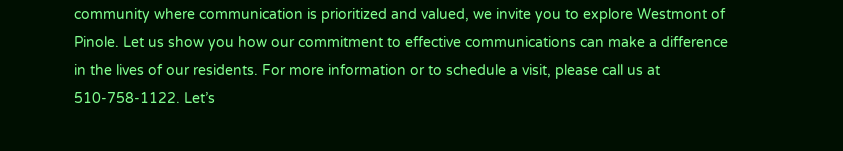community where communication is prioritized and valued, we invite you to explore Westmont of Pinole. Let us show you how our commitment to effective communications can make a difference in the lives of our residents. For more information or to schedule a visit, please call us at 510-758-1122. Let’s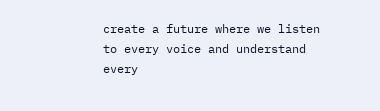create a future where we listen to every voice and understand every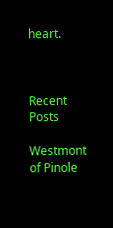heart.



Recent Posts

Westmont of Pinole